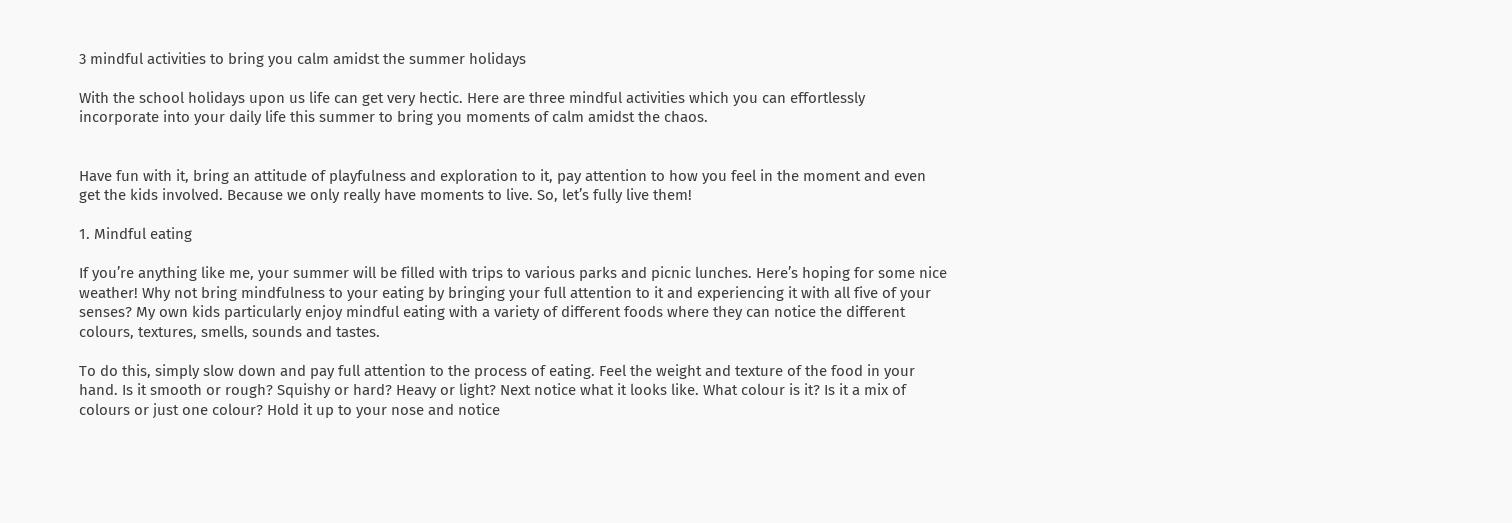3 mindful activities to bring you calm amidst the summer holidays

With the school holidays upon us life can get very hectic. Here are three mindful activities which you can effortlessly incorporate into your daily life this summer to bring you moments of calm amidst the chaos.


Have fun with it, bring an attitude of playfulness and exploration to it, pay attention to how you feel in the moment and even get the kids involved. Because we only really have moments to live. So, let’s fully live them!

1. Mindful eating

If you’re anything like me, your summer will be filled with trips to various parks and picnic lunches. Here’s hoping for some nice weather! Why not bring mindfulness to your eating by bringing your full attention to it and experiencing it with all five of your senses? My own kids particularly enjoy mindful eating with a variety of different foods where they can notice the different colours, textures, smells, sounds and tastes.

To do this, simply slow down and pay full attention to the process of eating. Feel the weight and texture of the food in your hand. Is it smooth or rough? Squishy or hard? Heavy or light? Next notice what it looks like. What colour is it? Is it a mix of colours or just one colour? Hold it up to your nose and notice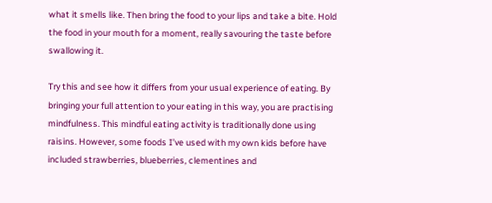what it smells like. Then bring the food to your lips and take a bite. Hold the food in your mouth for a moment, really savouring the taste before swallowing it.

Try this and see how it differs from your usual experience of eating. By bringing your full attention to your eating in this way, you are practising mindfulness. This mindful eating activity is traditionally done using raisins. However, some foods I’ve used with my own kids before have included strawberries, blueberries, clementines and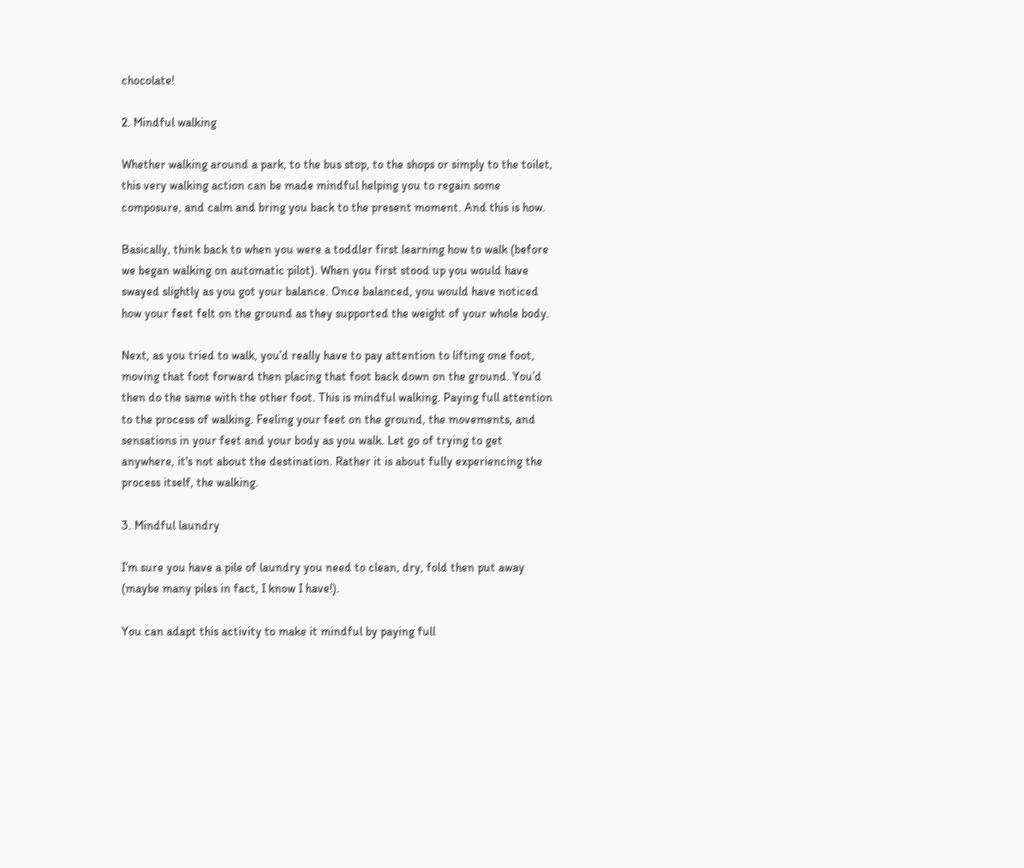chocolate!

2. Mindful walking

Whether walking around a park, to the bus stop, to the shops or simply to the toilet, this very walking action can be made mindful helping you to regain some composure, and calm and bring you back to the present moment. And this is how.

Basically, think back to when you were a toddler first learning how to walk (before we began walking on automatic pilot). When you first stood up you would have swayed slightly as you got your balance. Once balanced, you would have noticed how your feet felt on the ground as they supported the weight of your whole body.

Next, as you tried to walk, you’d really have to pay attention to lifting one foot, moving that foot forward then placing that foot back down on the ground. You’d then do the same with the other foot. This is mindful walking. Paying full attention to the process of walking. Feeling your feet on the ground, the movements, and sensations in your feet and your body as you walk. Let go of trying to get anywhere, it's not about the destination. Rather it is about fully experiencing the process itself, the walking.

3. Mindful laundry

I’m sure you have a pile of laundry you need to clean, dry, fold then put away (maybe many piles in fact, I know I have!).

You can adapt this activity to make it mindful by paying full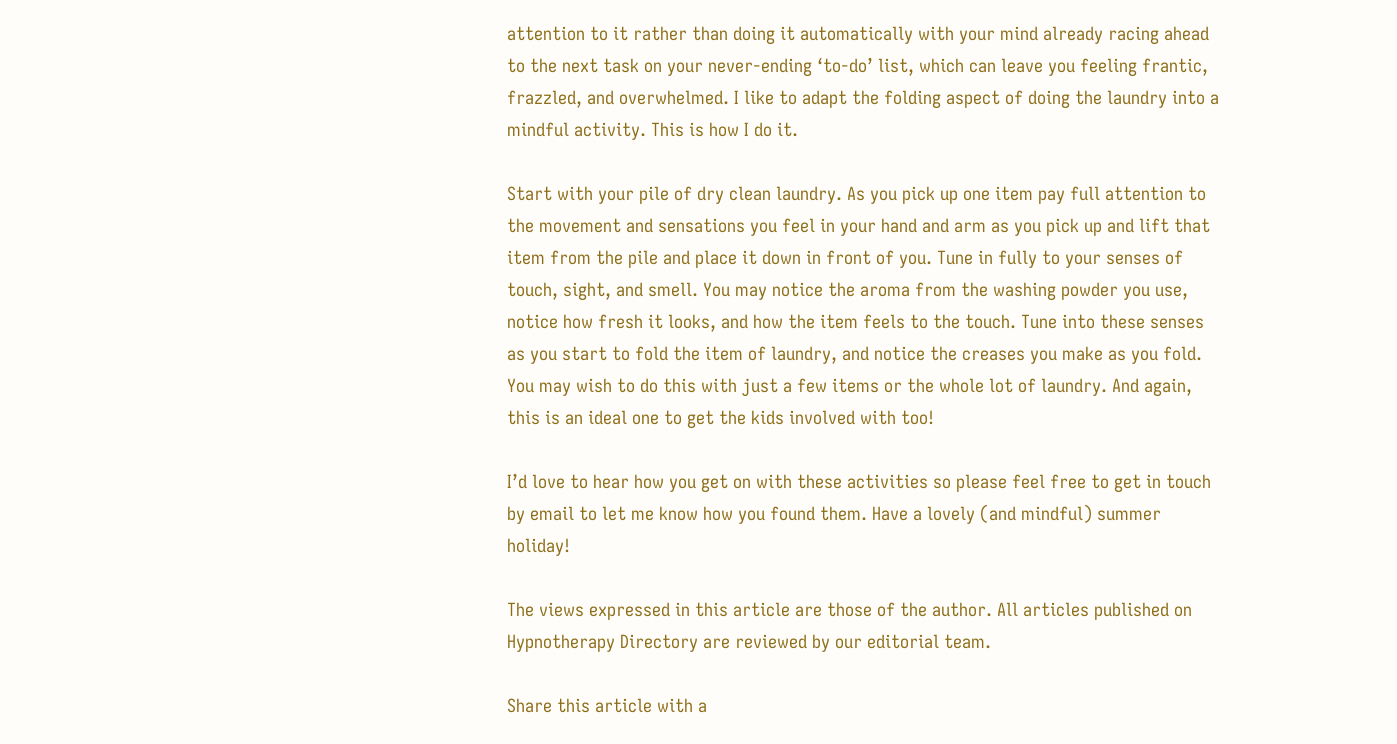attention to it rather than doing it automatically with your mind already racing ahead to the next task on your never-ending ‘to-do’ list, which can leave you feeling frantic, frazzled, and overwhelmed. I like to adapt the folding aspect of doing the laundry into a mindful activity. This is how I do it.

Start with your pile of dry clean laundry. As you pick up one item pay full attention to the movement and sensations you feel in your hand and arm as you pick up and lift that item from the pile and place it down in front of you. Tune in fully to your senses of touch, sight, and smell. You may notice the aroma from the washing powder you use, notice how fresh it looks, and how the item feels to the touch. Tune into these senses as you start to fold the item of laundry, and notice the creases you make as you fold. You may wish to do this with just a few items or the whole lot of laundry. And again, this is an ideal one to get the kids involved with too!

I’d love to hear how you get on with these activities so please feel free to get in touch by email to let me know how you found them. Have a lovely (and mindful) summer holiday!

The views expressed in this article are those of the author. All articles published on Hypnotherapy Directory are reviewed by our editorial team.

Share this article with a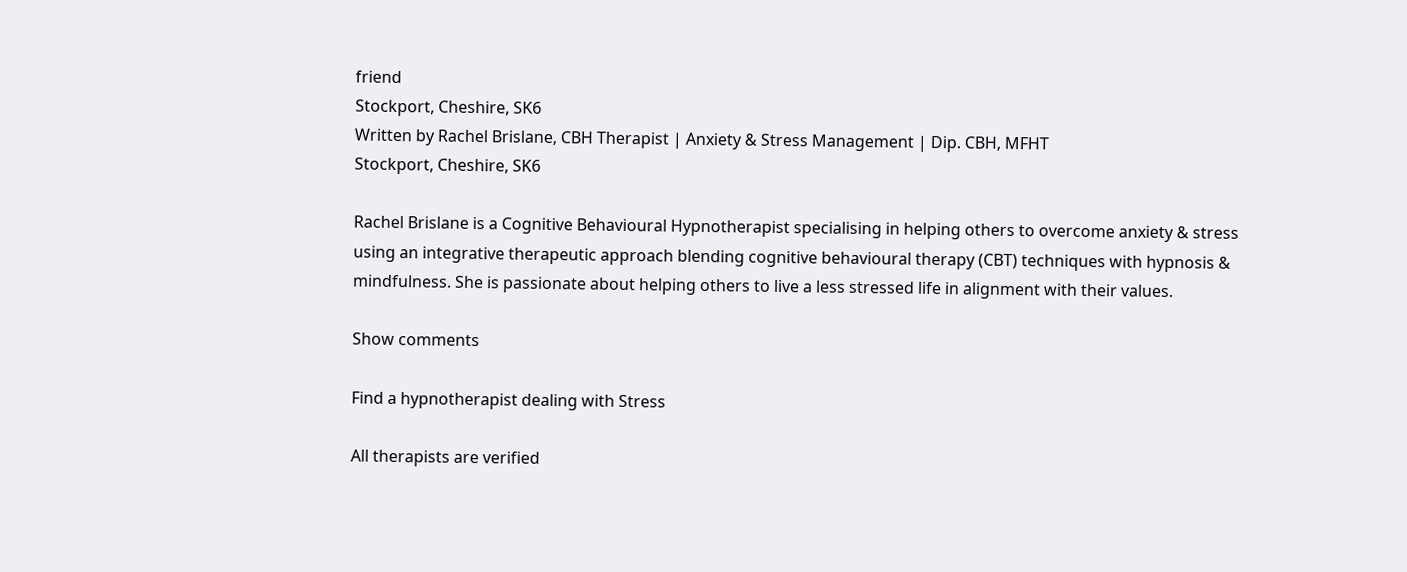friend
Stockport, Cheshire, SK6
Written by Rachel Brislane, CBH Therapist | Anxiety & Stress Management | Dip. CBH, MFHT
Stockport, Cheshire, SK6

Rachel Brislane is a Cognitive Behavioural Hypnotherapist specialising in helping others to overcome anxiety & stress using an integrative therapeutic approach blending cognitive behavioural therapy (CBT) techniques with hypnosis & mindfulness. She is passionate about helping others to live a less stressed life in alignment with their values.

Show comments

Find a hypnotherapist dealing with Stress

All therapists are verified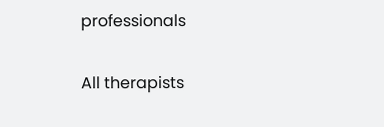professionals

All therapists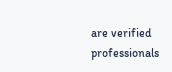are verified professionals